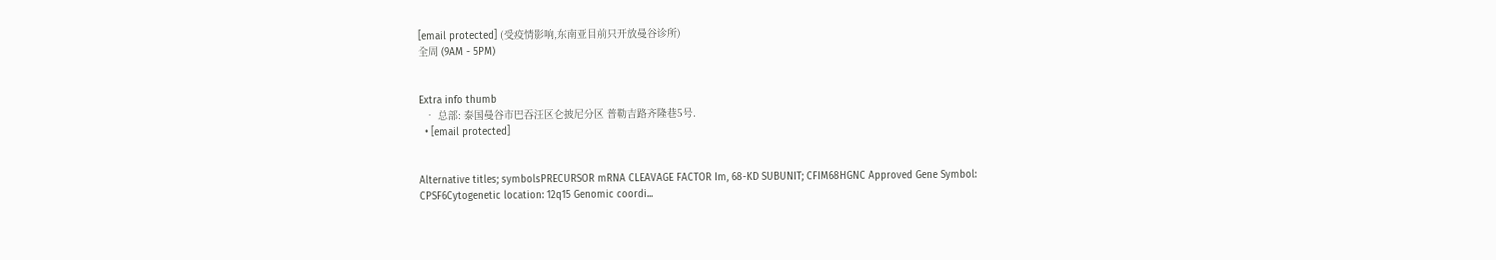[email protected] (受疫情影响,东南亚目前只开放曼谷诊所)
全周 (9AM - 5PM)


Extra info thumb
  • 总部: 泰国曼谷市巴吞汪区仑披尼分区 普勒吉路齐隆巷5号.
  • [email protected]


Alternative titles; symbolsPRECURSOR mRNA CLEAVAGE FACTOR Im, 68-KD SUBUNIT; CFIM68HGNC Approved Gene Symbol: CPSF6Cytogenetic location: 12q15 Genomic coordi...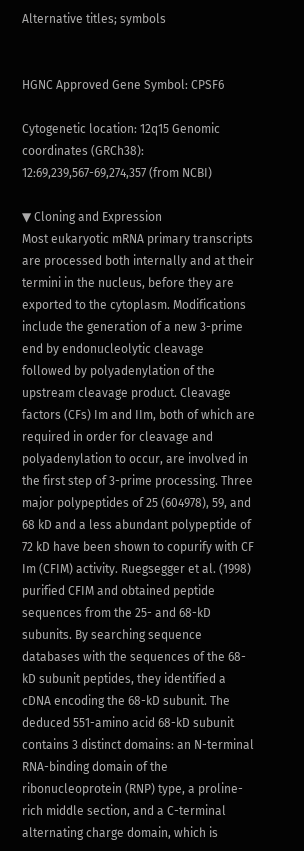Alternative titles; symbols


HGNC Approved Gene Symbol: CPSF6

Cytogenetic location: 12q15 Genomic coordinates (GRCh38): 12:69,239,567-69,274,357 (from NCBI)

▼ Cloning and Expression
Most eukaryotic mRNA primary transcripts are processed both internally and at their termini in the nucleus, before they are exported to the cytoplasm. Modifications include the generation of a new 3-prime end by endonucleolytic cleavage followed by polyadenylation of the upstream cleavage product. Cleavage factors (CFs) Im and IIm, both of which are required in order for cleavage and polyadenylation to occur, are involved in the first step of 3-prime processing. Three major polypeptides of 25 (604978), 59, and 68 kD and a less abundant polypeptide of 72 kD have been shown to copurify with CF Im (CFIM) activity. Ruegsegger et al. (1998) purified CFIM and obtained peptide sequences from the 25- and 68-kD subunits. By searching sequence databases with the sequences of the 68-kD subunit peptides, they identified a cDNA encoding the 68-kD subunit. The deduced 551-amino acid 68-kD subunit contains 3 distinct domains: an N-terminal RNA-binding domain of the ribonucleoprotein (RNP) type, a proline-rich middle section, and a C-terminal alternating charge domain, which is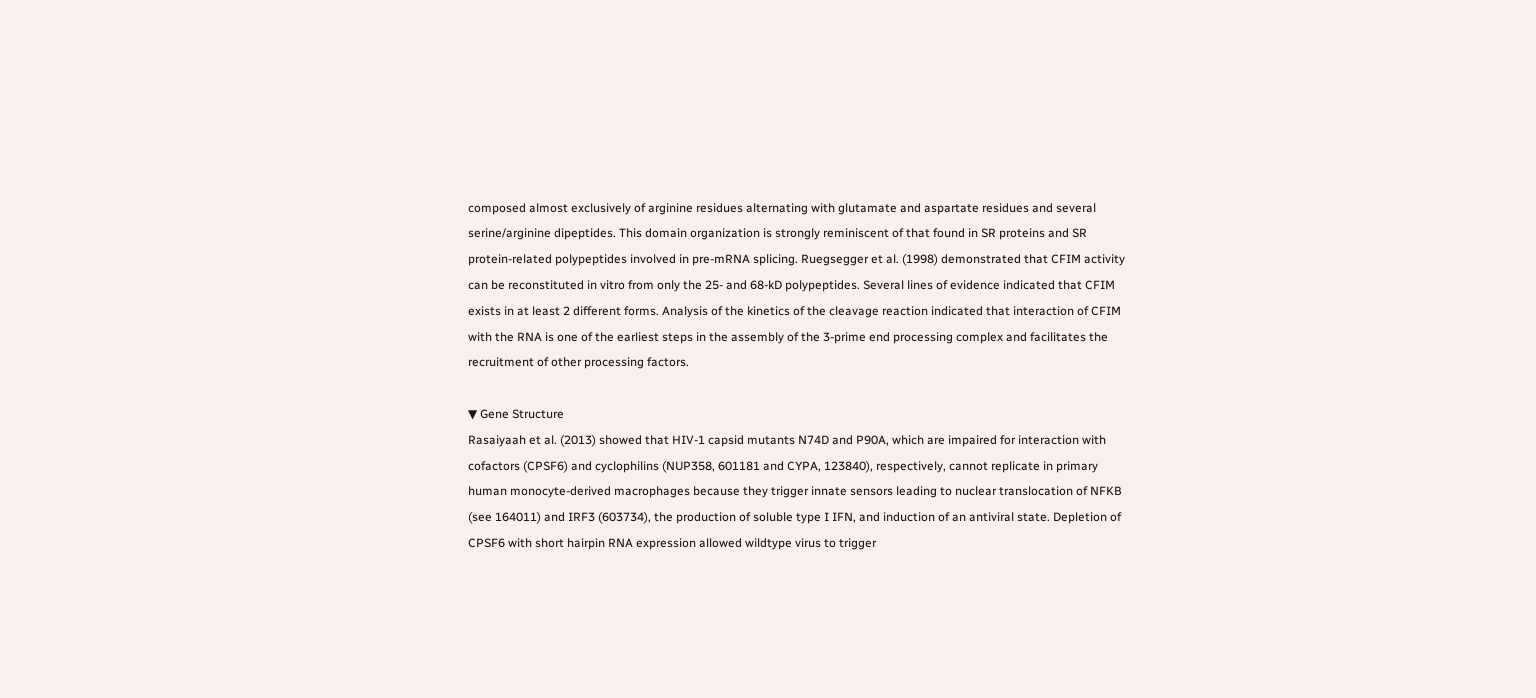composed almost exclusively of arginine residues alternating with glutamate and aspartate residues and several serine/arginine dipeptides. This domain organization is strongly reminiscent of that found in SR proteins and SR protein-related polypeptides involved in pre-mRNA splicing. Ruegsegger et al. (1998) demonstrated that CFIM activity can be reconstituted in vitro from only the 25- and 68-kD polypeptides. Several lines of evidence indicated that CFIM exists in at least 2 different forms. Analysis of the kinetics of the cleavage reaction indicated that interaction of CFIM with the RNA is one of the earliest steps in the assembly of the 3-prime end processing complex and facilitates the recruitment of other processing factors.

▼ Gene Structure
Rasaiyaah et al. (2013) showed that HIV-1 capsid mutants N74D and P90A, which are impaired for interaction with cofactors (CPSF6) and cyclophilins (NUP358, 601181 and CYPA, 123840), respectively, cannot replicate in primary human monocyte-derived macrophages because they trigger innate sensors leading to nuclear translocation of NFKB (see 164011) and IRF3 (603734), the production of soluble type I IFN, and induction of an antiviral state. Depletion of CPSF6 with short hairpin RNA expression allowed wildtype virus to trigger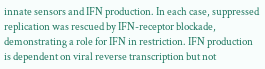innate sensors and IFN production. In each case, suppressed replication was rescued by IFN-receptor blockade, demonstrating a role for IFN in restriction. IFN production is dependent on viral reverse transcription but not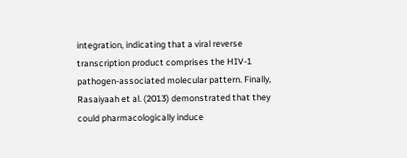integration, indicating that a viral reverse transcription product comprises the HIV-1 pathogen-associated molecular pattern. Finally, Rasaiyaah et al. (2013) demonstrated that they could pharmacologically induce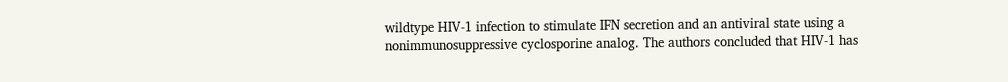wildtype HIV-1 infection to stimulate IFN secretion and an antiviral state using a nonimmunosuppressive cyclosporine analog. The authors concluded that HIV-1 has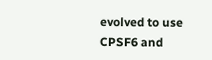evolved to use CPSF6 and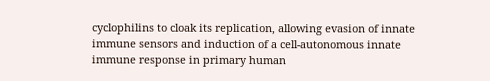cyclophilins to cloak its replication, allowing evasion of innate immune sensors and induction of a cell-autonomous innate immune response in primary human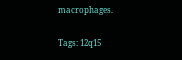macrophages.

Tags: 12q15